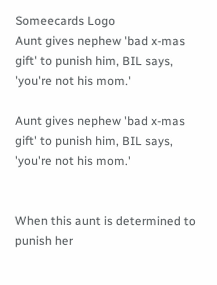Someecards Logo
Aunt gives nephew 'bad x-mas gift' to punish him, BIL says, 'you're not his mom.'

Aunt gives nephew 'bad x-mas gift' to punish him, BIL says, 'you're not his mom.'


When this aunt is determined to punish her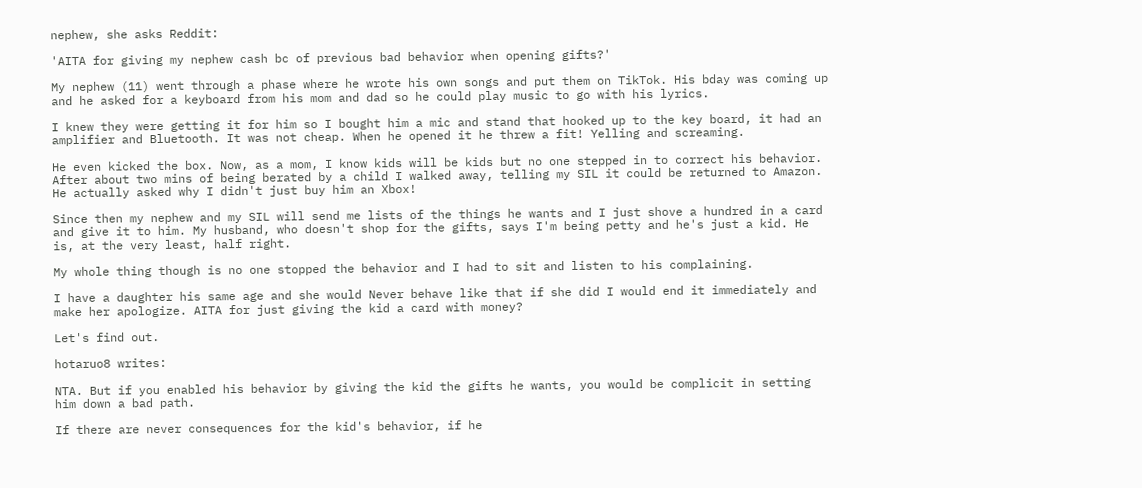nephew, she asks Reddit:

'AITA for giving my nephew cash bc of previous bad behavior when opening gifts?'

My nephew (11) went through a phase where he wrote his own songs and put them on TikTok. His bday was coming up and he asked for a keyboard from his mom and dad so he could play music to go with his lyrics.

I knew they were getting it for him so I bought him a mic and stand that hooked up to the key board, it had an amplifier and Bluetooth. It was not cheap. When he opened it he threw a fit! Yelling and screaming.

He even kicked the box. Now, as a mom, I know kids will be kids but no one stepped in to correct his behavior. After about two mins of being berated by a child I walked away, telling my SIL it could be returned to Amazon. He actually asked why I didn't just buy him an Xbox!

Since then my nephew and my SIL will send me lists of the things he wants and I just shove a hundred in a card and give it to him. My husband, who doesn't shop for the gifts, says I'm being petty and he's just a kid. He is, at the very least, half right.

My whole thing though is no one stopped the behavior and I had to sit and listen to his complaining.

I have a daughter his same age and she would Never behave like that if she did I would end it immediately and make her apologize. AITA for just giving the kid a card with money?

Let's find out.

hotaruo8 writes:

NTA. But if you enabled his behavior by giving the kid the gifts he wants, you would be complicit in setting him down a bad path.

If there are never consequences for the kid's behavior, if he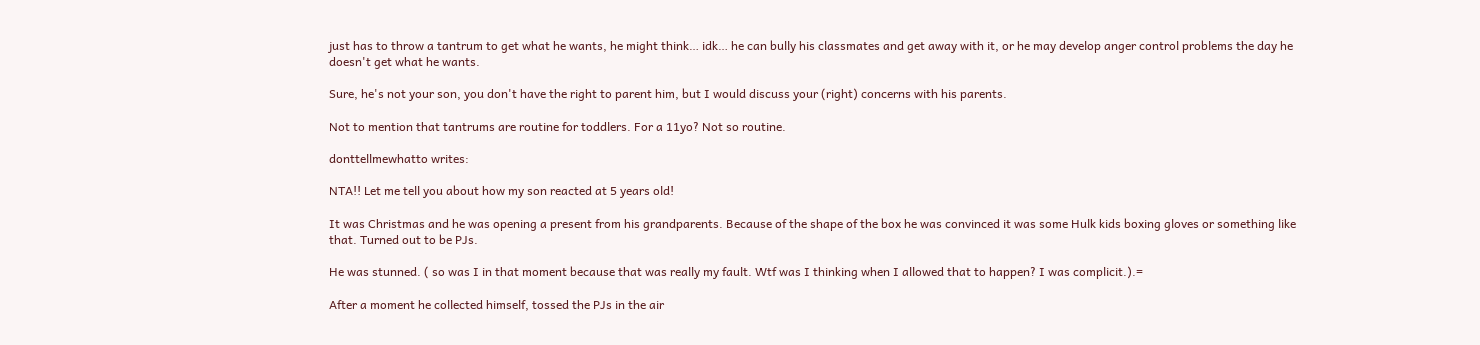just has to throw a tantrum to get what he wants, he might think… idk… he can bully his classmates and get away with it, or he may develop anger control problems the day he doesn't get what he wants.

Sure, he's not your son, you don't have the right to parent him, but I would discuss your (right) concerns with his parents.

Not to mention that tantrums are routine for toddlers. For a 11yo? Not so routine.

donttellmewhatto writes:

NTA!! Let me tell you about how my son reacted at 5 years old!

It was Christmas and he was opening a present from his grandparents. Because of the shape of the box he was convinced it was some Hulk kids boxing gloves or something like that. Turned out to be PJs.

He was stunned. ( so was I in that moment because that was really my fault. Wtf was I thinking when I allowed that to happen? I was complicit.).=

After a moment he collected himself, tossed the PJs in the air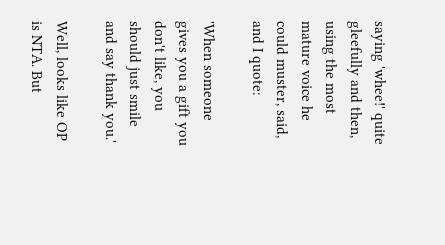saying 'whee!' quite gleefully and then, using the most mature voice he could muster, said, and I quote:

'When someone gives you a gift you don't like, you should just smile and say thank you.'

Well, looks like OP is NTA. But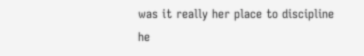was it really her place to discipline he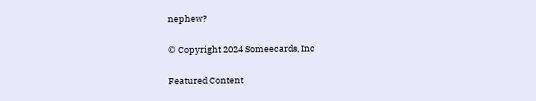nephew?

© Copyright 2024 Someecards, Inc

Featured Content